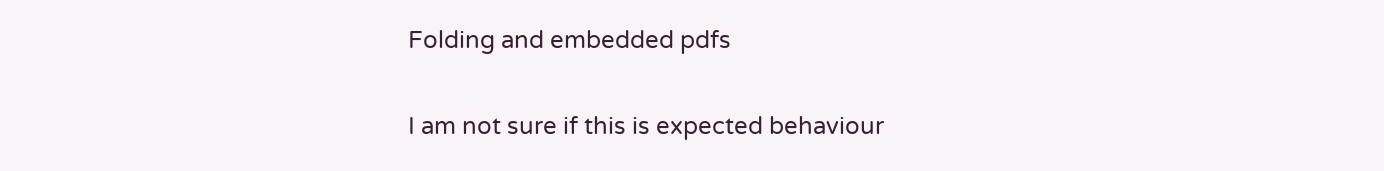Folding and embedded pdfs

I am not sure if this is expected behaviour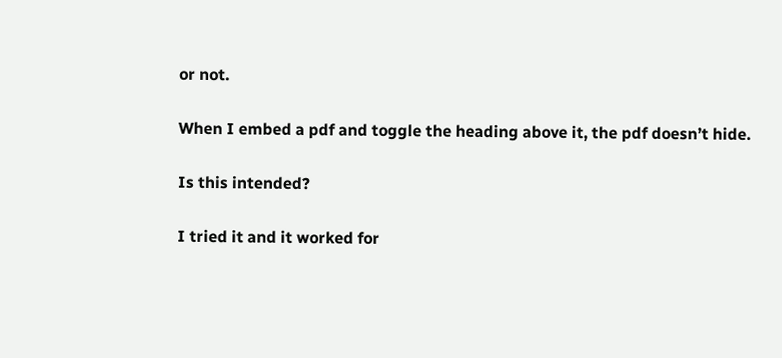or not.

When I embed a pdf and toggle the heading above it, the pdf doesn’t hide.

Is this intended?

I tried it and it worked for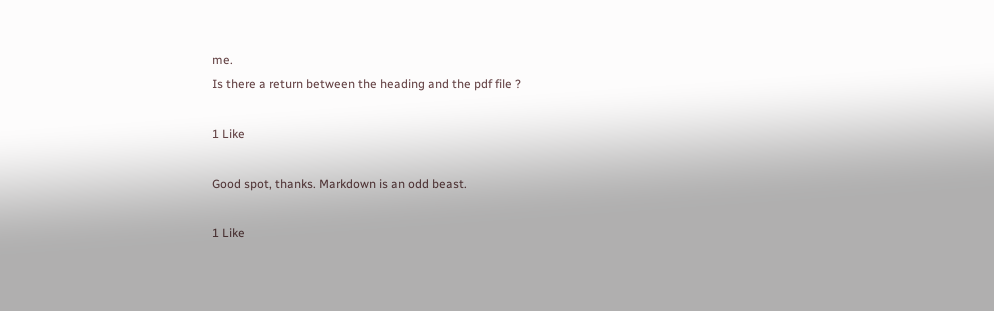me.
Is there a return between the heading and the pdf file ?

1 Like

Good spot, thanks. Markdown is an odd beast.

1 Like